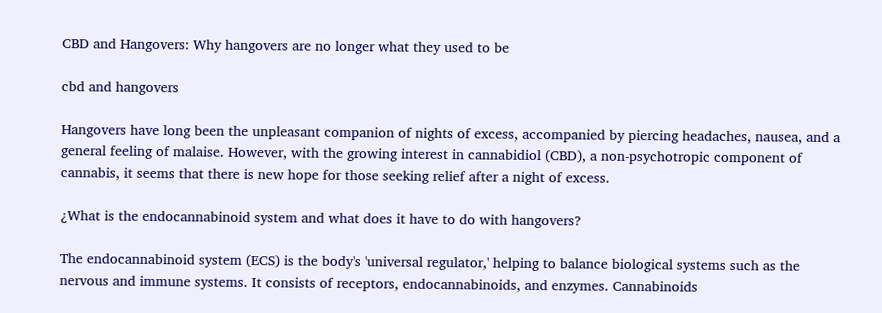CBD and Hangovers: Why hangovers are no longer what they used to be

cbd and hangovers

Hangovers have long been the unpleasant companion of nights of excess, accompanied by piercing headaches, nausea, and a general feeling of malaise. However, with the growing interest in cannabidiol (CBD), a non-psychotropic component of cannabis, it seems that there is new hope for those seeking relief after a night of excess.

¿What is the endocannabinoid system and what does it have to do with hangovers?

The endocannabinoid system (ECS) is the body's 'universal regulator,' helping to balance biological systems such as the nervous and immune systems. It consists of receptors, endocannabinoids, and enzymes. Cannabinoids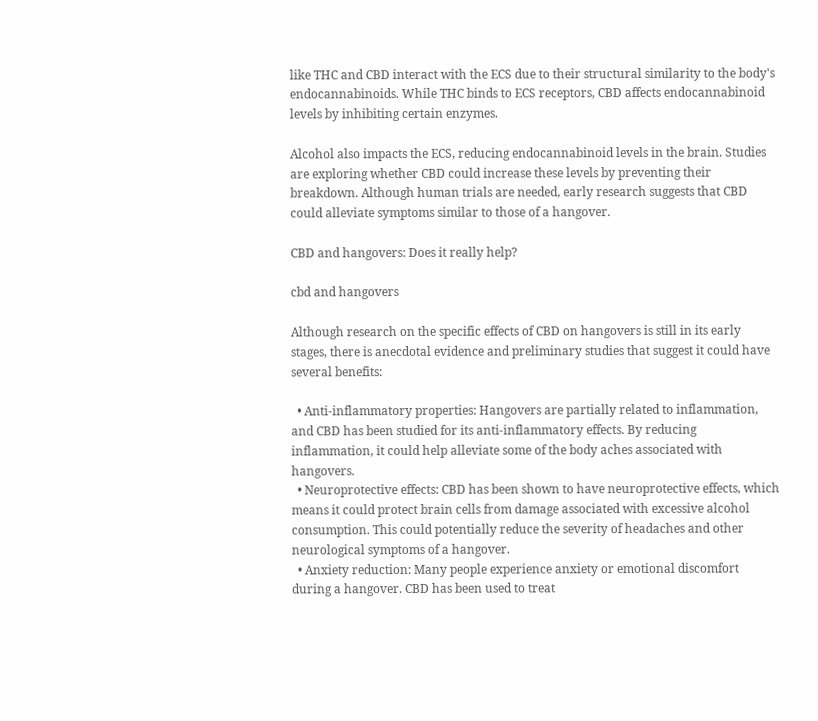like THC and CBD interact with the ECS due to their structural similarity to the body's endocannabinoids. While THC binds to ECS receptors, CBD affects endocannabinoid levels by inhibiting certain enzymes.

Alcohol also impacts the ECS, reducing endocannabinoid levels in the brain. Studies are exploring whether CBD could increase these levels by preventing their breakdown. Although human trials are needed, early research suggests that CBD could alleviate symptoms similar to those of a hangover.

CBD and hangovers: Does it really help?

cbd and hangovers

Although research on the specific effects of CBD on hangovers is still in its early stages, there is anecdotal evidence and preliminary studies that suggest it could have several benefits:

  • Anti-inflammatory properties: Hangovers are partially related to inflammation, and CBD has been studied for its anti-inflammatory effects. By reducing inflammation, it could help alleviate some of the body aches associated with hangovers.
  • Neuroprotective effects: CBD has been shown to have neuroprotective effects, which means it could protect brain cells from damage associated with excessive alcohol consumption. This could potentially reduce the severity of headaches and other neurological symptoms of a hangover.
  • Anxiety reduction: Many people experience anxiety or emotional discomfort during a hangover. CBD has been used to treat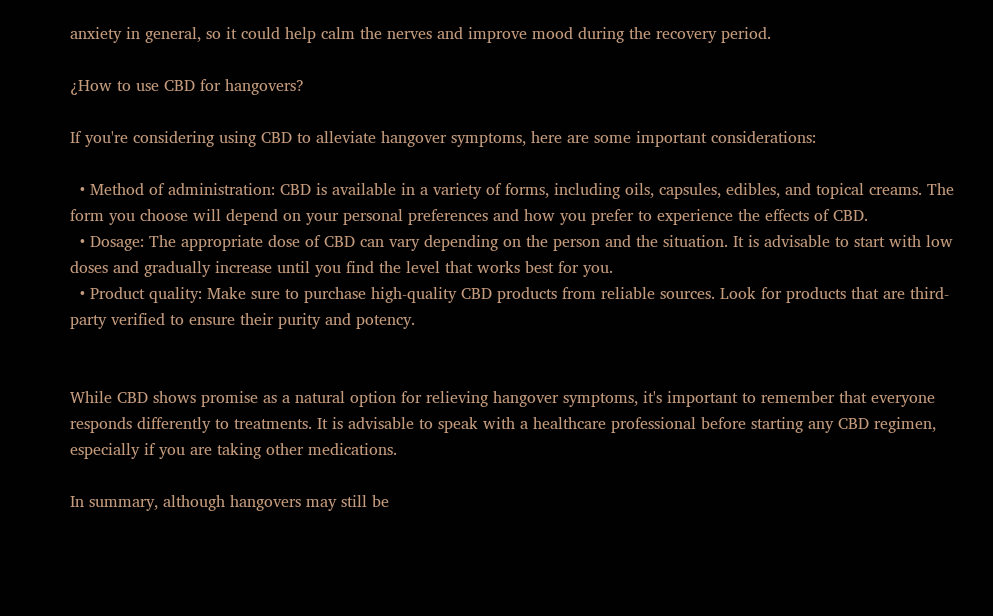anxiety in general, so it could help calm the nerves and improve mood during the recovery period.

¿How to use CBD for hangovers?

If you're considering using CBD to alleviate hangover symptoms, here are some important considerations:

  • Method of administration: CBD is available in a variety of forms, including oils, capsules, edibles, and topical creams. The form you choose will depend on your personal preferences and how you prefer to experience the effects of CBD.
  • Dosage: The appropriate dose of CBD can vary depending on the person and the situation. It is advisable to start with low doses and gradually increase until you find the level that works best for you.
  • Product quality: Make sure to purchase high-quality CBD products from reliable sources. Look for products that are third-party verified to ensure their purity and potency.


While CBD shows promise as a natural option for relieving hangover symptoms, it's important to remember that everyone responds differently to treatments. It is advisable to speak with a healthcare professional before starting any CBD regimen, especially if you are taking other medications.

In summary, although hangovers may still be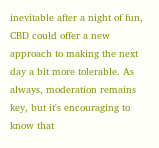inevitable after a night of fun, CBD could offer a new approach to making the next day a bit more tolerable. As always, moderation remains key, but it's encouraging to know that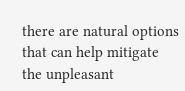there are natural options that can help mitigate the unpleasant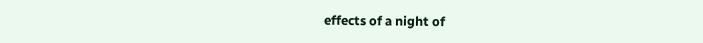effects of a night of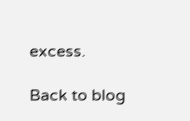excess.

Back to blog